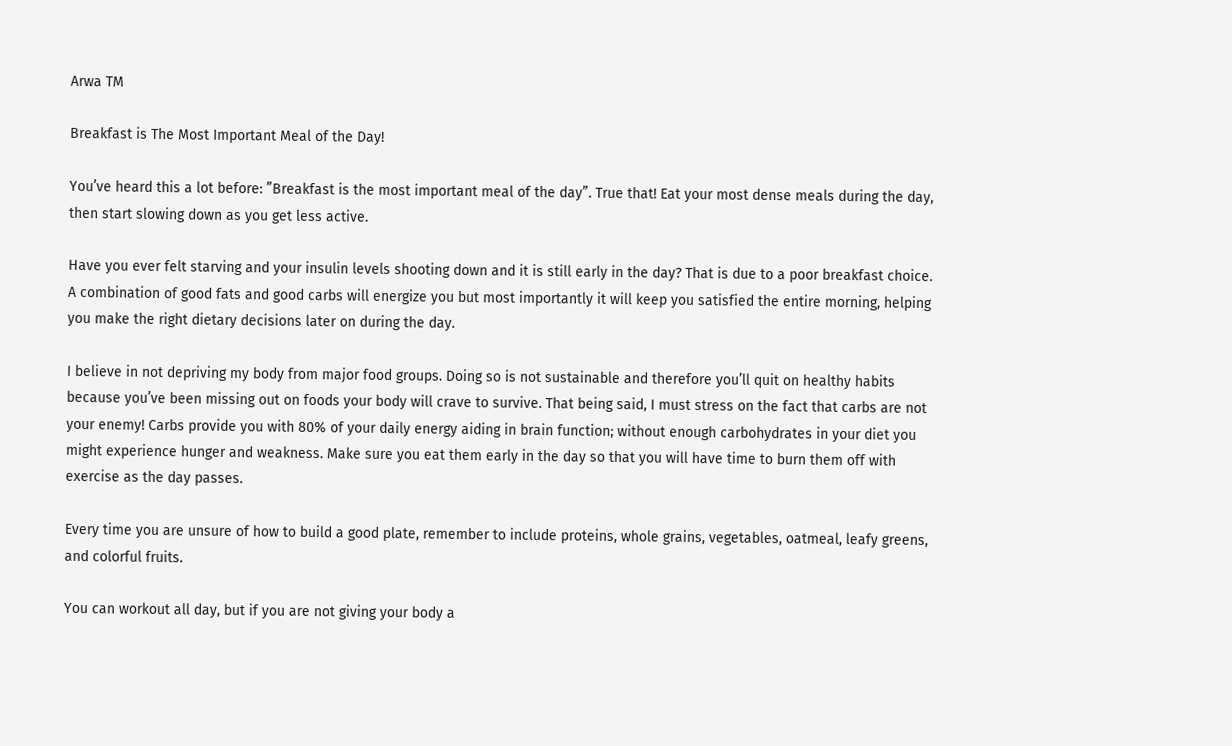Arwa TM

Breakfast is The Most Important Meal of the Day!

You’ve heard this a lot before: ”Breakfast is the most important meal of the day”. True that! Eat your most dense meals during the day, then start slowing down as you get less active.

Have you ever felt starving and your insulin levels shooting down and it is still early in the day? That is due to a poor breakfast choice. A combination of good fats and good carbs will energize you but most importantly it will keep you satisfied the entire morning, helping you make the right dietary decisions later on during the day.

I believe in not depriving my body from major food groups. Doing so is not sustainable and therefore you’ll quit on healthy habits because you’ve been missing out on foods your body will crave to survive. That being said, I must stress on the fact that carbs are not your enemy! Carbs provide you with 80% of your daily energy aiding in brain function; without enough carbohydrates in your diet you might experience hunger and weakness. Make sure you eat them early in the day so that you will have time to burn them off with exercise as the day passes.

Every time you are unsure of how to build a good plate, remember to include proteins, whole grains, vegetables, oatmeal, leafy greens, and colorful fruits.

You can workout all day, but if you are not giving your body a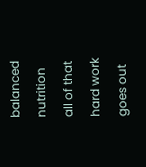balanced nutrition all of that hard work goes out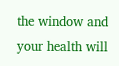the window and your health will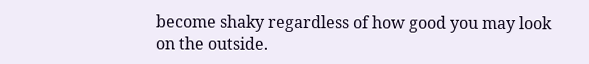become shaky regardless of how good you may look on the outside.